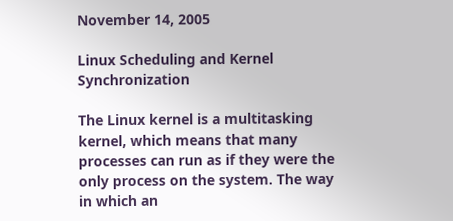November 14, 2005

Linux Scheduling and Kernel Synchronization

The Linux kernel is a multitasking kernel, which means that many processes can run as if they were the only process on the system. The way in which an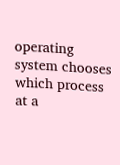operating system chooses which process at a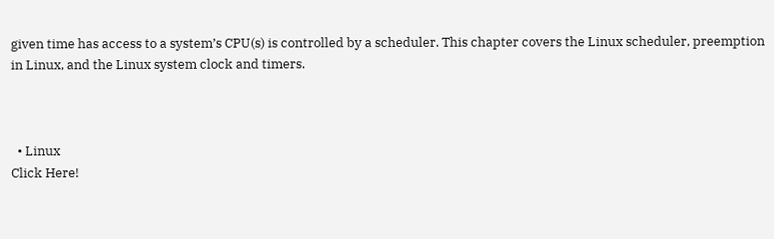given time has access to a system’s CPU(s) is controlled by a scheduler. This chapter covers the Linux scheduler, preemption in Linux, and the Linux system clock and timers.



  • Linux
Click Here!